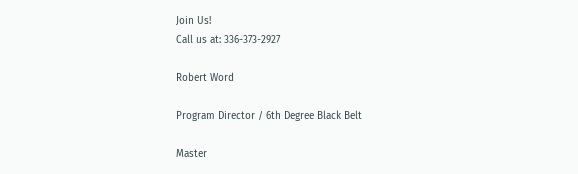Join Us!
Call us at: 336-373-2927

Robert Word

Program Director / 6th Degree Black Belt

Master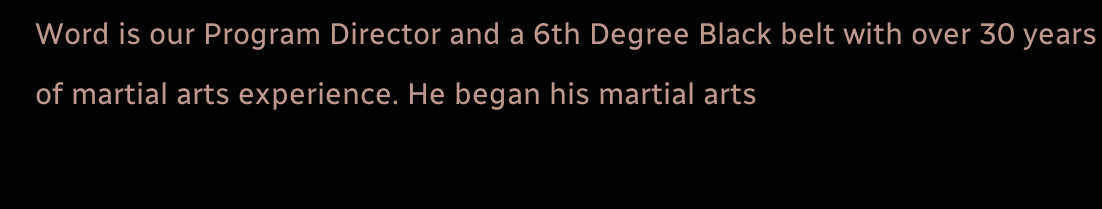Word is our Program Director and a 6th Degree Black belt with over 30 years of martial arts experience. He began his martial arts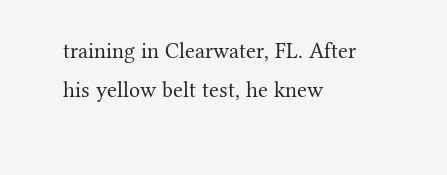training in Clearwater, FL. After his yellow belt test, he knew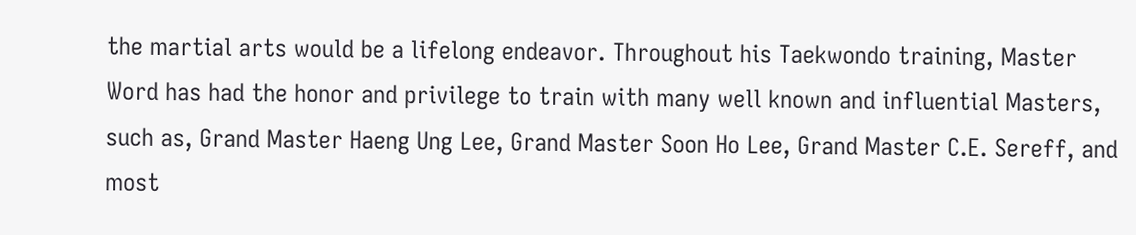the martial arts would be a lifelong endeavor. Throughout his Taekwondo training, Master Word has had the honor and privilege to train with many well known and influential Masters, such as, Grand Master Haeng Ung Lee, Grand Master Soon Ho Lee, Grand Master C.E. Sereff, and most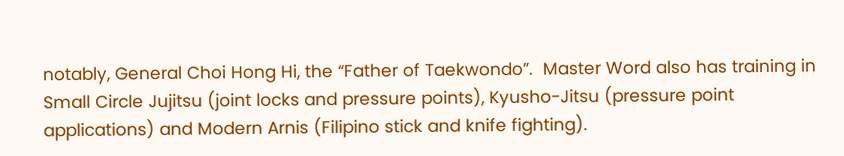notably, General Choi Hong Hi, the “Father of Taekwondo”.  Master Word also has training in Small Circle Jujitsu (joint locks and pressure points), Kyusho-Jitsu (pressure point applications) and Modern Arnis (Filipino stick and knife fighting).